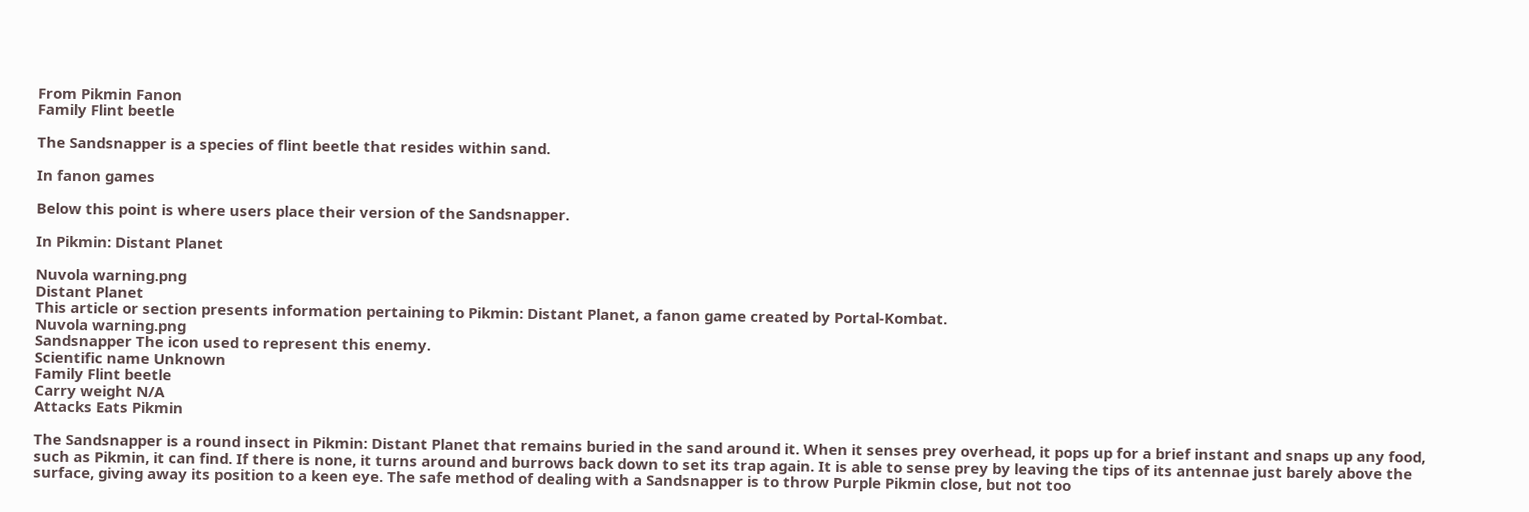From Pikmin Fanon
Family Flint beetle

The Sandsnapper is a species of flint beetle that resides within sand.

In fanon games

Below this point is where users place their version of the Sandsnapper.

In Pikmin: Distant Planet

Nuvola warning.png
Distant Planet
This article or section presents information pertaining to Pikmin: Distant Planet, a fanon game created by Portal-Kombat.
Nuvola warning.png
Sandsnapper The icon used to represent this enemy.
Scientific name Unknown
Family Flint beetle
Carry weight N/A
Attacks Eats Pikmin

The Sandsnapper is a round insect in Pikmin: Distant Planet that remains buried in the sand around it. When it senses prey overhead, it pops up for a brief instant and snaps up any food, such as Pikmin, it can find. If there is none, it turns around and burrows back down to set its trap again. It is able to sense prey by leaving the tips of its antennae just barely above the surface, giving away its position to a keen eye. The safe method of dealing with a Sandsnapper is to throw Purple Pikmin close, but not too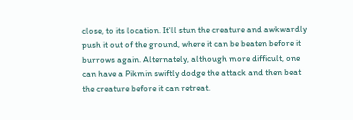close, to its location. It'll stun the creature and awkwardly push it out of the ground, where it can be beaten before it burrows again. Alternately, although more difficult, one can have a Pikmin swiftly dodge the attack and then beat the creature before it can retreat.